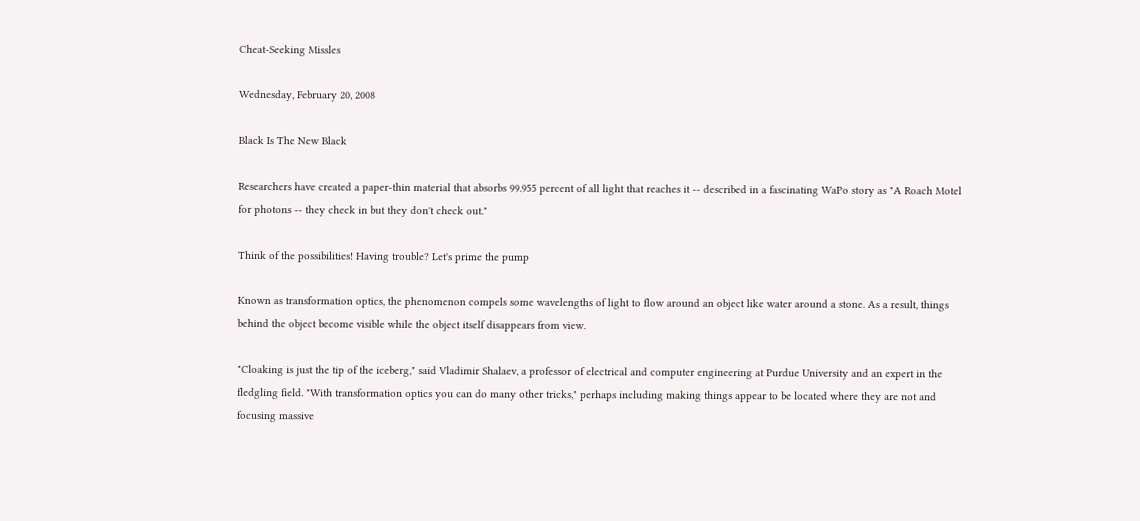Cheat-Seeking Missles

Wednesday, February 20, 2008

Black Is The New Black

Researchers have created a paper-thin material that absorbs 99.955 percent of all light that reaches it -- described in a fascinating WaPo story as "A Roach Motel for photons -- they check in but they don't check out."

Think of the possibilities! Having trouble? Let's prime the pump

Known as transformation optics, the phenomenon compels some wavelengths of light to flow around an object like water around a stone. As a result, things behind the object become visible while the object itself disappears from view.

"Cloaking is just the tip of the iceberg," said Vladimir Shalaev, a professor of electrical and computer engineering at Purdue University and an expert in the fledgling field. "With transformation optics you can do many other tricks," perhaps including making things appear to be located where they are not and focusing massive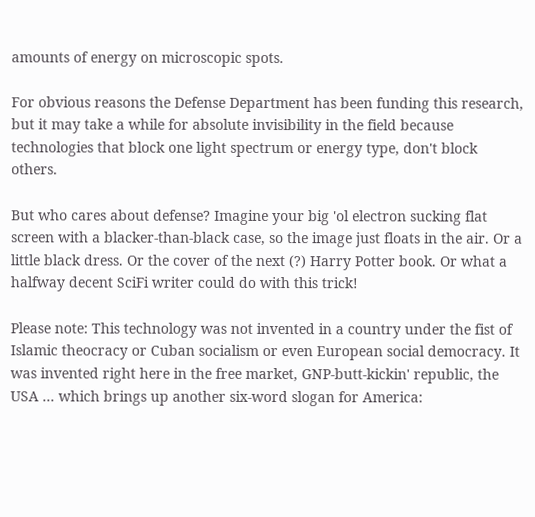amounts of energy on microscopic spots.

For obvious reasons the Defense Department has been funding this research, but it may take a while for absolute invisibility in the field because technologies that block one light spectrum or energy type, don't block others.

But who cares about defense? Imagine your big 'ol electron sucking flat screen with a blacker-than-black case, so the image just floats in the air. Or a little black dress. Or the cover of the next (?) Harry Potter book. Or what a halfway decent SciFi writer could do with this trick!

Please note: This technology was not invented in a country under the fist of Islamic theocracy or Cuban socialism or even European social democracy. It was invented right here in the free market, GNP-butt-kickin' republic, the USA ... which brings up another six-word slogan for America: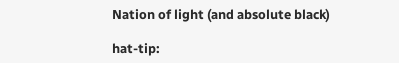Nation of light (and absolute black)

hat-tip: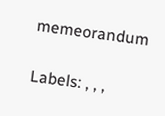memeorandum

Labels: , , ,